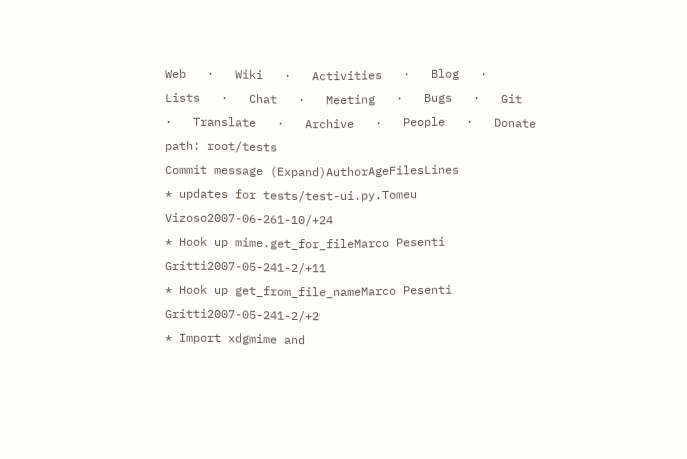Web   ·   Wiki   ·   Activities   ·   Blog   ·   Lists   ·   Chat   ·   Meeting   ·   Bugs   ·   Git   ·   Translate   ·   Archive   ·   People   ·   Donate
path: root/tests
Commit message (Expand)AuthorAgeFilesLines
* updates for tests/test-ui.py.Tomeu Vizoso2007-06-261-10/+24
* Hook up mime.get_for_fileMarco Pesenti Gritti2007-05-241-2/+11
* Hook up get_from_file_nameMarco Pesenti Gritti2007-05-241-2/+2
* Import xdgmime and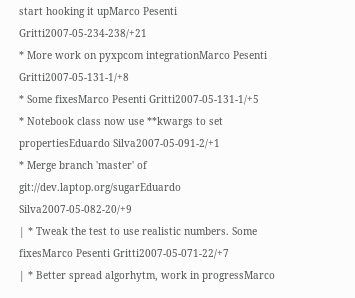start hooking it upMarco Pesenti Gritti2007-05-234-238/+21
* More work on pyxpcom integrationMarco Pesenti Gritti2007-05-131-1/+8
* Some fixesMarco Pesenti Gritti2007-05-131-1/+5
* Notebook class now use **kwargs to set propertiesEduardo Silva2007-05-091-2/+1
* Merge branch 'master' of git://dev.laptop.org/sugarEduardo Silva2007-05-082-20/+9
| * Tweak the test to use realistic numbers. Some fixesMarco Pesenti Gritti2007-05-071-22/+7
| * Better spread algorhytm, work in progressMarco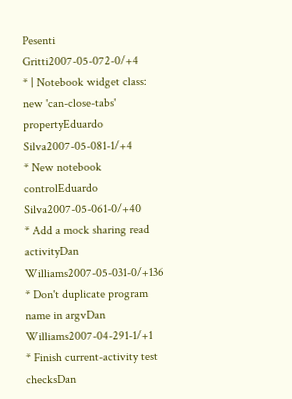Pesenti Gritti2007-05-072-0/+4
* | Notebook widget class: new 'can-close-tabs' propertyEduardo Silva2007-05-081-1/+4
* New notebook controlEduardo Silva2007-05-061-0/+40
* Add a mock sharing read activityDan Williams2007-05-031-0/+136
* Don't duplicate program name in argvDan Williams2007-04-291-1/+1
* Finish current-activity test checksDan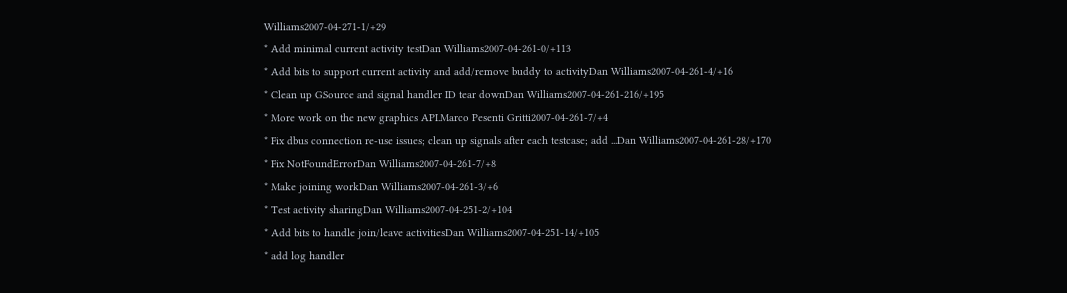Williams2007-04-271-1/+29
* Add minimal current activity testDan Williams2007-04-261-0/+113
* Add bits to support current activity and add/remove buddy to activityDan Williams2007-04-261-4/+16
* Clean up GSource and signal handler ID tear downDan Williams2007-04-261-216/+195
* More work on the new graphics API.Marco Pesenti Gritti2007-04-261-7/+4
* Fix dbus connection re-use issues; clean up signals after each testcase; add ...Dan Williams2007-04-261-28/+170
* Fix NotFoundErrorDan Williams2007-04-261-7/+8
* Make joining workDan Williams2007-04-261-3/+6
* Test activity sharingDan Williams2007-04-251-2/+104
* Add bits to handle join/leave activitiesDan Williams2007-04-251-14/+105
* add log handler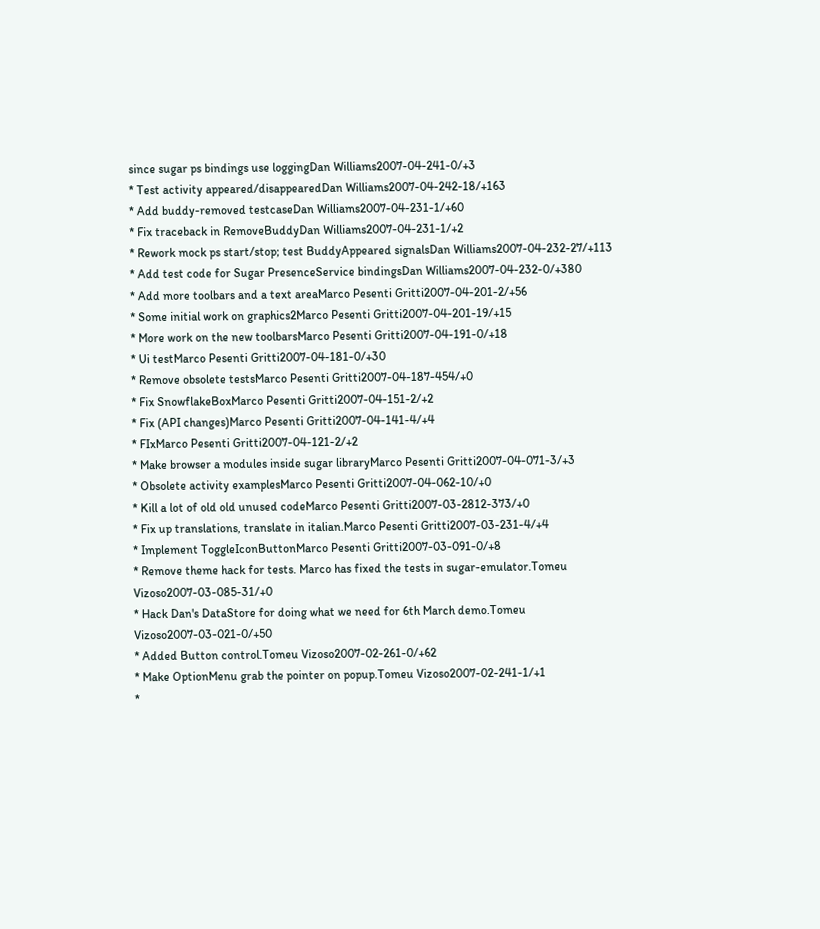since sugar ps bindings use loggingDan Williams2007-04-241-0/+3
* Test activity appeared/disappearedDan Williams2007-04-242-18/+163
* Add buddy-removed testcaseDan Williams2007-04-231-1/+60
* Fix traceback in RemoveBuddyDan Williams2007-04-231-1/+2
* Rework mock ps start/stop; test BuddyAppeared signalsDan Williams2007-04-232-27/+113
* Add test code for Sugar PresenceService bindingsDan Williams2007-04-232-0/+380
* Add more toolbars and a text areaMarco Pesenti Gritti2007-04-201-2/+56
* Some initial work on graphics2Marco Pesenti Gritti2007-04-201-19/+15
* More work on the new toolbarsMarco Pesenti Gritti2007-04-191-0/+18
* Ui testMarco Pesenti Gritti2007-04-181-0/+30
* Remove obsolete testsMarco Pesenti Gritti2007-04-187-454/+0
* Fix SnowflakeBoxMarco Pesenti Gritti2007-04-151-2/+2
* Fix (API changes)Marco Pesenti Gritti2007-04-141-4/+4
* FIxMarco Pesenti Gritti2007-04-121-2/+2
* Make browser a modules inside sugar libraryMarco Pesenti Gritti2007-04-071-3/+3
* Obsolete activity examplesMarco Pesenti Gritti2007-04-062-10/+0
* Kill a lot of old old unused codeMarco Pesenti Gritti2007-03-2812-373/+0
* Fix up translations, translate in italian.Marco Pesenti Gritti2007-03-231-4/+4
* Implement ToggleIconButtonMarco Pesenti Gritti2007-03-091-0/+8
* Remove theme hack for tests. Marco has fixed the tests in sugar-emulator.Tomeu Vizoso2007-03-085-31/+0
* Hack Dan's DataStore for doing what we need for 6th March demo.Tomeu Vizoso2007-03-021-0/+50
* Added Button control.Tomeu Vizoso2007-02-261-0/+62
* Make OptionMenu grab the pointer on popup.Tomeu Vizoso2007-02-241-1/+1
*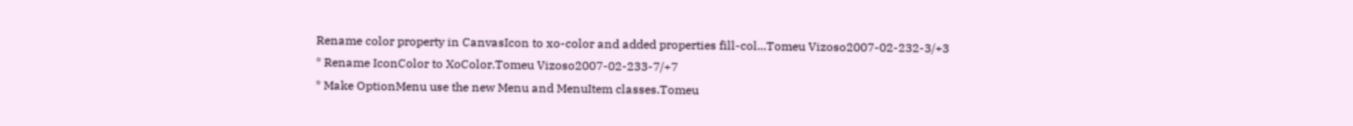Rename color property in CanvasIcon to xo-color and added properties fill-col...Tomeu Vizoso2007-02-232-3/+3
* Rename IconColor to XoColor.Tomeu Vizoso2007-02-233-7/+7
* Make OptionMenu use the new Menu and MenuItem classes.Tomeu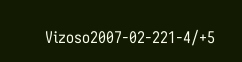Vizoso2007-02-221-4/+5